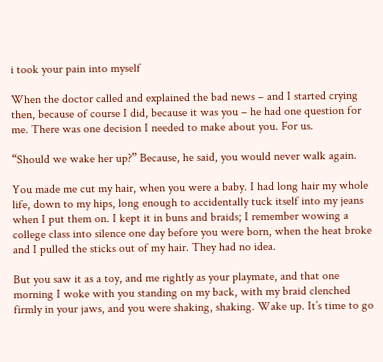i took your pain into myself

When the doctor called and explained the bad news – and I started crying then, because of course I did, because it was you – he had one question for me. There was one decision I needed to make about you. For us.

“Should we wake her up?” Because, he said, you would never walk again.

You made me cut my hair, when you were a baby. I had long hair my whole life, down to my hips, long enough to accidentally tuck itself into my jeans when I put them on. I kept it in buns and braids; I remember wowing a college class into silence one day before you were born, when the heat broke and I pulled the sticks out of my hair. They had no idea.

But you saw it as a toy, and me rightly as your playmate, and that one morning I woke with you standing on my back, with my braid clenched firmly in your jaws, and you were shaking, shaking. Wake up. It’s time to go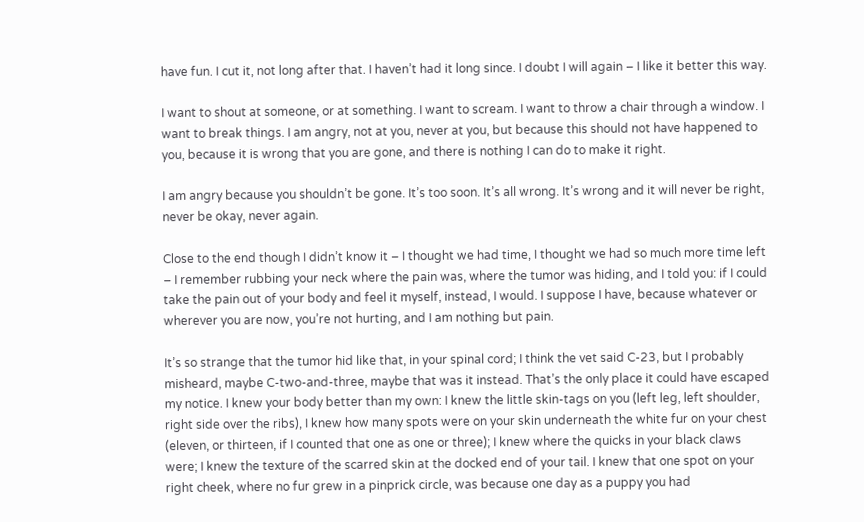have fun. I cut it, not long after that. I haven’t had it long since. I doubt I will again – I like it better this way.

I want to shout at someone, or at something. I want to scream. I want to throw a chair through a window. I want to break things. I am angry, not at you, never at you, but because this should not have happened to you, because it is wrong that you are gone, and there is nothing I can do to make it right.

I am angry because you shouldn’t be gone. It’s too soon. It’s all wrong. It’s wrong and it will never be right, never be okay, never again.

Close to the end though I didn’t know it – I thought we had time, I thought we had so much more time left – I remember rubbing your neck where the pain was, where the tumor was hiding, and I told you: if I could take the pain out of your body and feel it myself, instead, I would. I suppose I have, because whatever or wherever you are now, you’re not hurting, and I am nothing but pain.

It’s so strange that the tumor hid like that, in your spinal cord; I think the vet said C-23, but I probably misheard, maybe C-two-and-three, maybe that was it instead. That’s the only place it could have escaped my notice. I knew your body better than my own: I knew the little skin-tags on you (left leg, left shoulder, right side over the ribs), I knew how many spots were on your skin underneath the white fur on your chest (eleven, or thirteen, if I counted that one as one or three); I knew where the quicks in your black claws were; I knew the texture of the scarred skin at the docked end of your tail. I knew that one spot on your right cheek, where no fur grew in a pinprick circle, was because one day as a puppy you had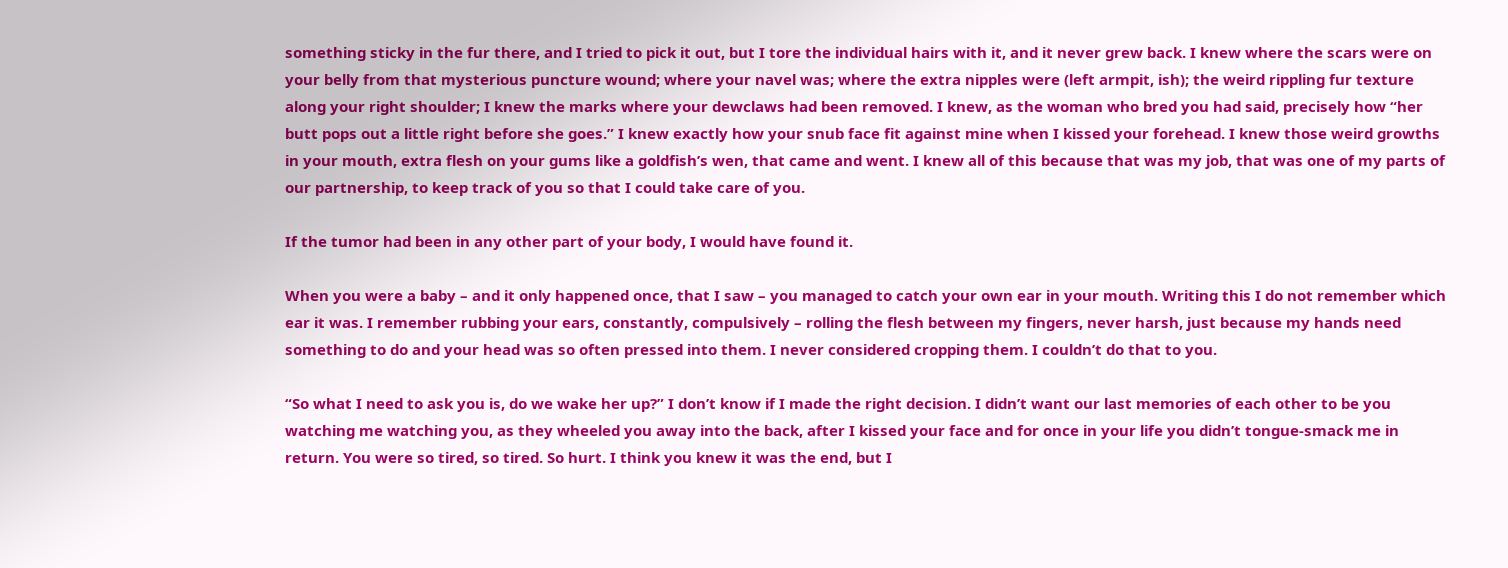something sticky in the fur there, and I tried to pick it out, but I tore the individual hairs with it, and it never grew back. I knew where the scars were on your belly from that mysterious puncture wound; where your navel was; where the extra nipples were (left armpit, ish); the weird rippling fur texture along your right shoulder; I knew the marks where your dewclaws had been removed. I knew, as the woman who bred you had said, precisely how “her butt pops out a little right before she goes.” I knew exactly how your snub face fit against mine when I kissed your forehead. I knew those weird growths in your mouth, extra flesh on your gums like a goldfish’s wen, that came and went. I knew all of this because that was my job, that was one of my parts of our partnership, to keep track of you so that I could take care of you.

If the tumor had been in any other part of your body, I would have found it.

When you were a baby – and it only happened once, that I saw – you managed to catch your own ear in your mouth. Writing this I do not remember which ear it was. I remember rubbing your ears, constantly, compulsively – rolling the flesh between my fingers, never harsh, just because my hands need something to do and your head was so often pressed into them. I never considered cropping them. I couldn’t do that to you.

“So what I need to ask you is, do we wake her up?” I don’t know if I made the right decision. I didn’t want our last memories of each other to be you watching me watching you, as they wheeled you away into the back, after I kissed your face and for once in your life you didn’t tongue-smack me in return. You were so tired, so tired. So hurt. I think you knew it was the end, but I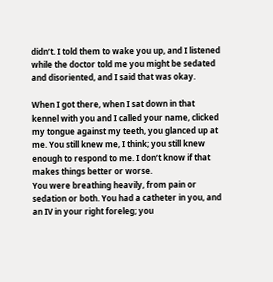didn’t. I told them to wake you up, and I listened while the doctor told me you might be sedated and disoriented, and I said that was okay.

When I got there, when I sat down in that kennel with you and I called your name, clicked my tongue against my teeth, you glanced up at me. You still knew me, I think; you still knew enough to respond to me. I don’t know if that makes things better or worse.
You were breathing heavily, from pain or sedation or both. You had a catheter in you, and an IV in your right foreleg; you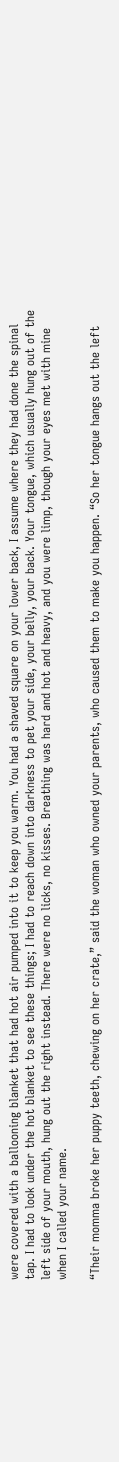were covered with a ballooning blanket that had hot air pumped into it to keep you warm. You had a shaved square on your lower back, I assume where they had done the spinal tap. I had to look under the hot blanket to see these things; I had to reach down into darkness to pet your side, your belly, your back. Your tongue, which usually hung out of the left side of your mouth, hung out the right instead. There were no licks, no kisses. Breathing was hard and hot and heavy, and you were limp, though your eyes met with mine when I called your name.

“Their momma broke her puppy teeth, chewing on her crate,” said the woman who owned your parents, who caused them to make you happen. “So her tongue hangs out the left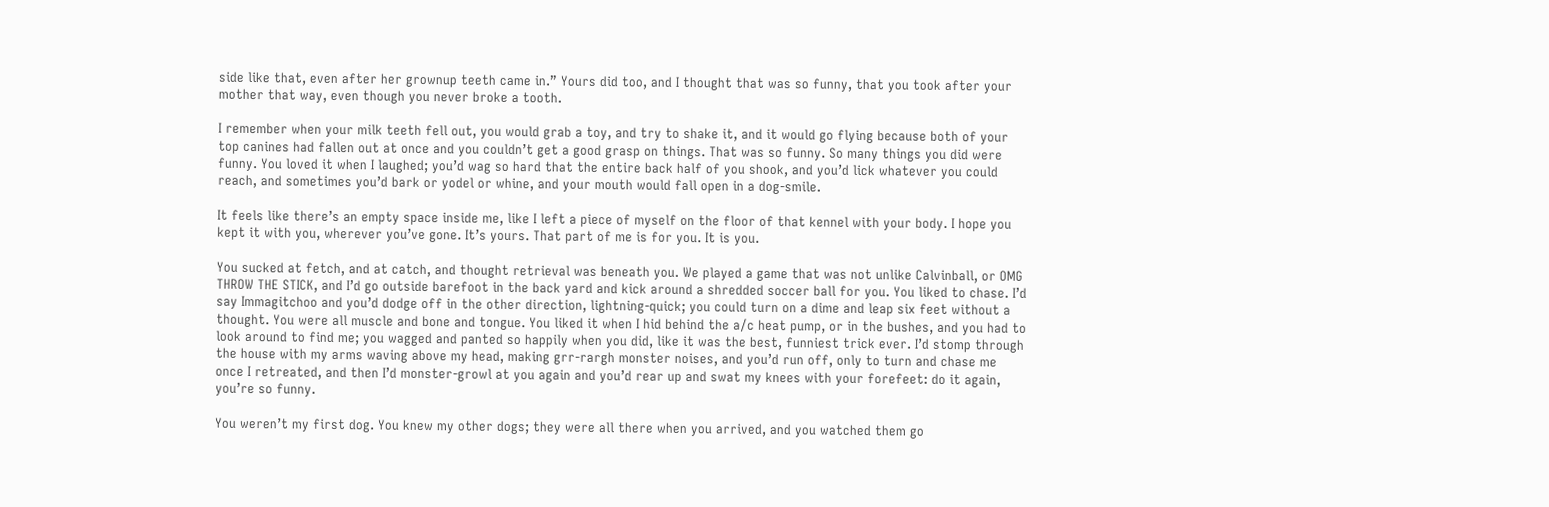side like that, even after her grownup teeth came in.” Yours did too, and I thought that was so funny, that you took after your mother that way, even though you never broke a tooth.

I remember when your milk teeth fell out, you would grab a toy, and try to shake it, and it would go flying because both of your top canines had fallen out at once and you couldn’t get a good grasp on things. That was so funny. So many things you did were funny. You loved it when I laughed; you’d wag so hard that the entire back half of you shook, and you’d lick whatever you could reach, and sometimes you’d bark or yodel or whine, and your mouth would fall open in a dog-smile.

It feels like there’s an empty space inside me, like I left a piece of myself on the floor of that kennel with your body. I hope you kept it with you, wherever you’ve gone. It’s yours. That part of me is for you. It is you.

You sucked at fetch, and at catch, and thought retrieval was beneath you. We played a game that was not unlike Calvinball, or OMG THROW THE STICK, and I’d go outside barefoot in the back yard and kick around a shredded soccer ball for you. You liked to chase. I’d say Immagitchoo and you’d dodge off in the other direction, lightning-quick; you could turn on a dime and leap six feet without a thought. You were all muscle and bone and tongue. You liked it when I hid behind the a/c heat pump, or in the bushes, and you had to look around to find me; you wagged and panted so happily when you did, like it was the best, funniest trick ever. I’d stomp through the house with my arms waving above my head, making grr-rargh monster noises, and you’d run off, only to turn and chase me once I retreated, and then I’d monster-growl at you again and you’d rear up and swat my knees with your forefeet: do it again, you’re so funny.

You weren’t my first dog. You knew my other dogs; they were all there when you arrived, and you watched them go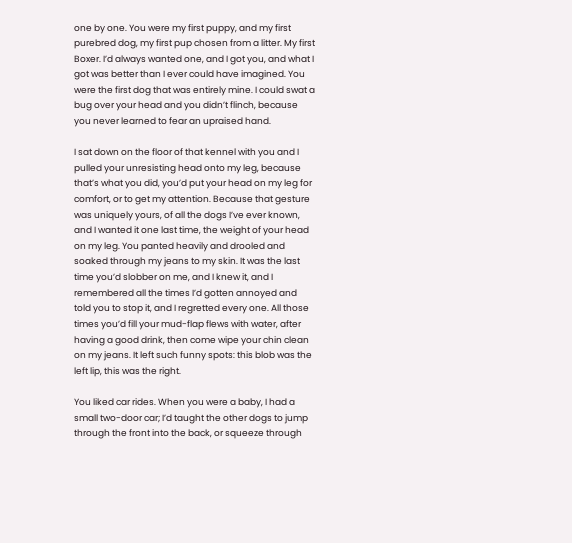one by one. You were my first puppy, and my first purebred dog, my first pup chosen from a litter. My first Boxer. I’d always wanted one, and I got you, and what I got was better than I ever could have imagined. You were the first dog that was entirely mine. I could swat a bug over your head and you didn’t flinch, because you never learned to fear an upraised hand.

I sat down on the floor of that kennel with you and I pulled your unresisting head onto my leg, because that’s what you did, you’d put your head on my leg for comfort, or to get my attention. Because that gesture was uniquely yours, of all the dogs I’ve ever known, and I wanted it one last time, the weight of your head on my leg. You panted heavily and drooled and soaked through my jeans to my skin. It was the last time you’d slobber on me, and I knew it, and I remembered all the times I’d gotten annoyed and told you to stop it, and I regretted every one. All those times you’d fill your mud-flap flews with water, after having a good drink, then come wipe your chin clean on my jeans. It left such funny spots: this blob was the left lip, this was the right.

You liked car rides. When you were a baby, I had a small two-door car; I’d taught the other dogs to jump through the front into the back, or squeeze through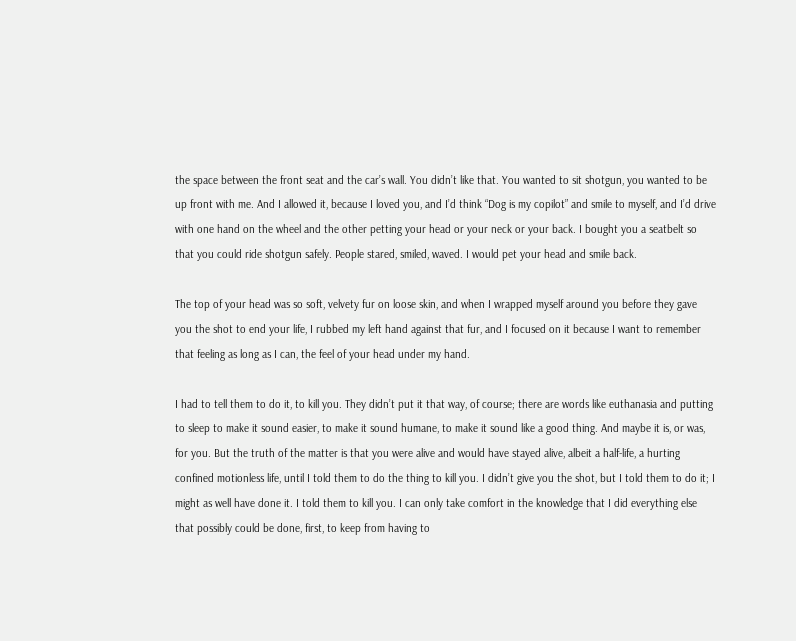the space between the front seat and the car’s wall. You didn’t like that. You wanted to sit shotgun, you wanted to be up front with me. And I allowed it, because I loved you, and I’d think “Dog is my copilot” and smile to myself, and I’d drive with one hand on the wheel and the other petting your head or your neck or your back. I bought you a seatbelt so that you could ride shotgun safely. People stared, smiled, waved. I would pet your head and smile back.

The top of your head was so soft, velvety fur on loose skin, and when I wrapped myself around you before they gave you the shot to end your life, I rubbed my left hand against that fur, and I focused on it because I want to remember that feeling as long as I can, the feel of your head under my hand.

I had to tell them to do it, to kill you. They didn’t put it that way, of course; there are words like euthanasia and putting to sleep to make it sound easier, to make it sound humane, to make it sound like a good thing. And maybe it is, or was, for you. But the truth of the matter is that you were alive and would have stayed alive, albeit a half-life, a hurting confined motionless life, until I told them to do the thing to kill you. I didn’t give you the shot, but I told them to do it; I might as well have done it. I told them to kill you. I can only take comfort in the knowledge that I did everything else that possibly could be done, first, to keep from having to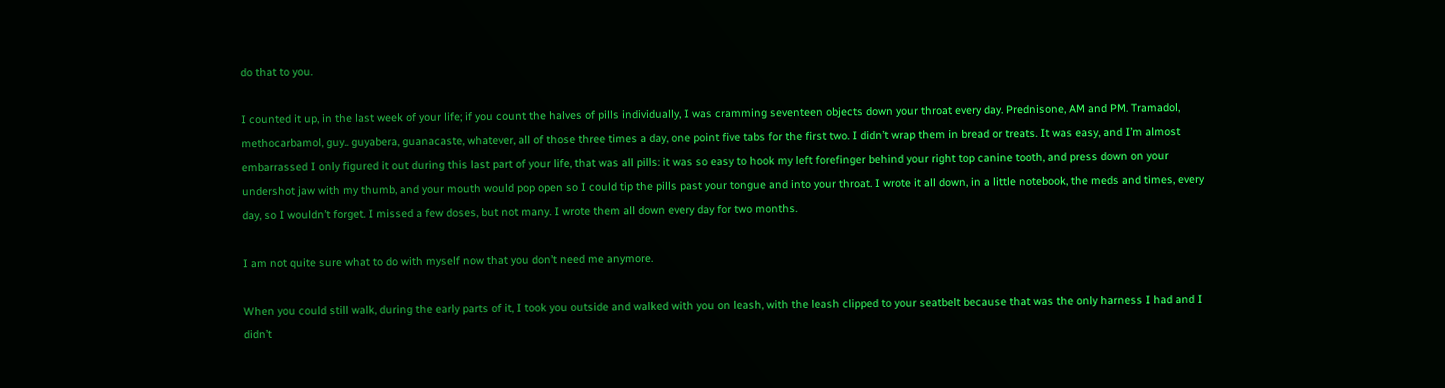do that to you.

I counted it up, in the last week of your life; if you count the halves of pills individually, I was cramming seventeen objects down your throat every day. Prednisone, AM and PM. Tramadol, methocarbamol, guy.. guyabera, guanacaste, whatever, all of those three times a day, one point five tabs for the first two. I didn’t wrap them in bread or treats. It was easy, and I’m almost embarrassed I only figured it out during this last part of your life, that was all pills: it was so easy to hook my left forefinger behind your right top canine tooth, and press down on your undershot jaw with my thumb, and your mouth would pop open so I could tip the pills past your tongue and into your throat. I wrote it all down, in a little notebook, the meds and times, every day, so I wouldn’t forget. I missed a few doses, but not many. I wrote them all down every day for two months.

I am not quite sure what to do with myself now that you don’t need me anymore.

When you could still walk, during the early parts of it, I took you outside and walked with you on leash, with the leash clipped to your seatbelt because that was the only harness I had and I didn’t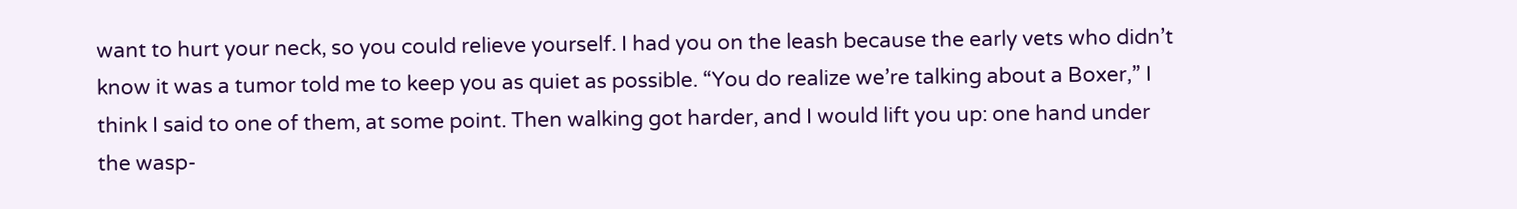want to hurt your neck, so you could relieve yourself. I had you on the leash because the early vets who didn’t know it was a tumor told me to keep you as quiet as possible. “You do realize we’re talking about a Boxer,” I think I said to one of them, at some point. Then walking got harder, and I would lift you up: one hand under the wasp-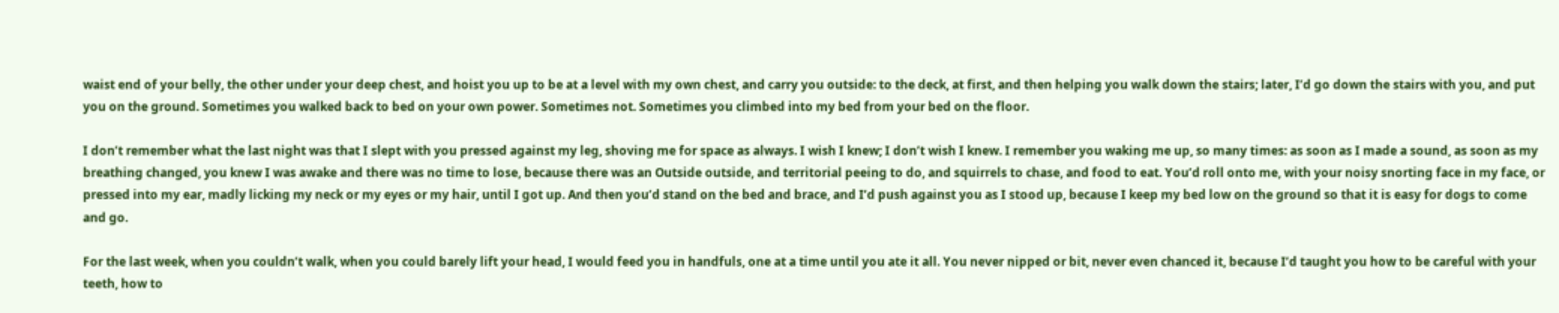waist end of your belly, the other under your deep chest, and hoist you up to be at a level with my own chest, and carry you outside: to the deck, at first, and then helping you walk down the stairs; later, I’d go down the stairs with you, and put you on the ground. Sometimes you walked back to bed on your own power. Sometimes not. Sometimes you climbed into my bed from your bed on the floor.

I don’t remember what the last night was that I slept with you pressed against my leg, shoving me for space as always. I wish I knew; I don’t wish I knew. I remember you waking me up, so many times: as soon as I made a sound, as soon as my breathing changed, you knew I was awake and there was no time to lose, because there was an Outside outside, and territorial peeing to do, and squirrels to chase, and food to eat. You’d roll onto me, with your noisy snorting face in my face, or pressed into my ear, madly licking my neck or my eyes or my hair, until I got up. And then you’d stand on the bed and brace, and I’d push against you as I stood up, because I keep my bed low on the ground so that it is easy for dogs to come and go.

For the last week, when you couldn’t walk, when you could barely lift your head, I would feed you in handfuls, one at a time until you ate it all. You never nipped or bit, never even chanced it, because I’d taught you how to be careful with your teeth, how to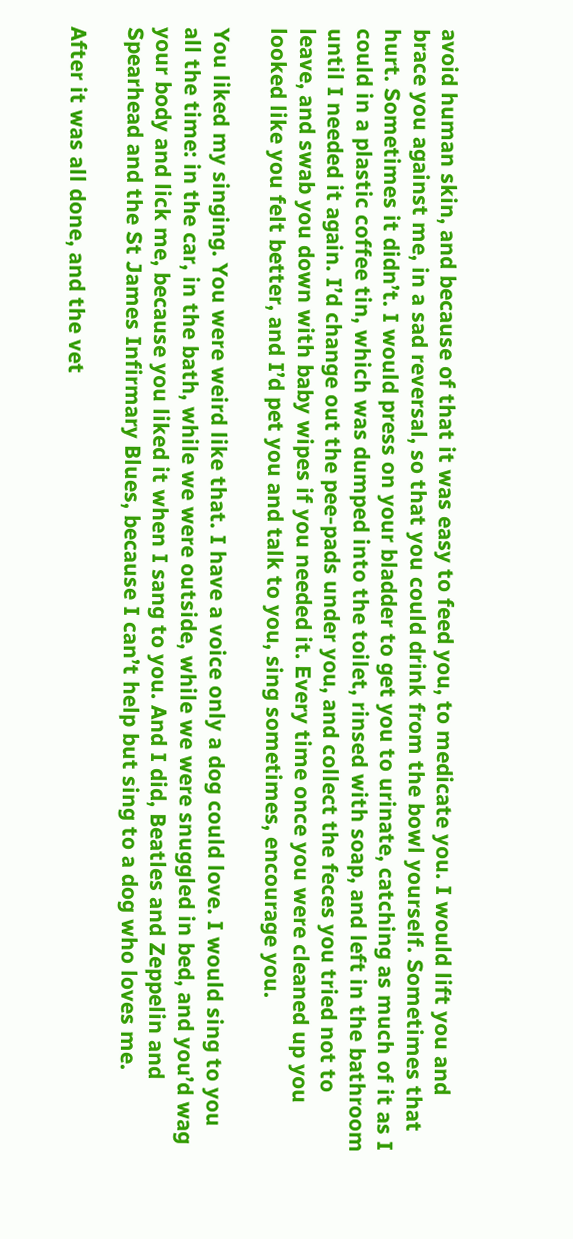avoid human skin, and because of that it was easy to feed you, to medicate you. I would lift you and brace you against me, in a sad reversal, so that you could drink from the bowl yourself. Sometimes that hurt. Sometimes it didn’t. I would press on your bladder to get you to urinate, catching as much of it as I could in a plastic coffee tin, which was dumped into the toilet, rinsed with soap, and left in the bathroom until I needed it again. I’d change out the pee-pads under you, and collect the feces you tried not to leave, and swab you down with baby wipes if you needed it. Every time once you were cleaned up you looked like you felt better, and I’d pet you and talk to you, sing sometimes, encourage you.

You liked my singing. You were weird like that. I have a voice only a dog could love. I would sing to you all the time: in the car, in the bath, while we were outside, while we were snuggled in bed, and you’d wag your body and lick me, because you liked it when I sang to you. And I did, Beatles and Zeppelin and Spearhead and the St James Infirmary Blues, because I can’t help but sing to a dog who loves me.

After it was all done, and the vet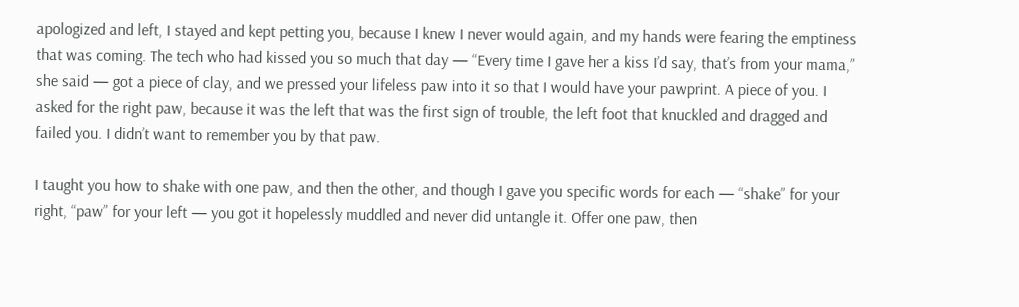apologized and left, I stayed and kept petting you, because I knew I never would again, and my hands were fearing the emptiness that was coming. The tech who had kissed you so much that day — “Every time I gave her a kiss I’d say, that’s from your mama,” she said — got a piece of clay, and we pressed your lifeless paw into it so that I would have your pawprint. A piece of you. I asked for the right paw, because it was the left that was the first sign of trouble, the left foot that knuckled and dragged and failed you. I didn’t want to remember you by that paw.

I taught you how to shake with one paw, and then the other, and though I gave you specific words for each — “shake” for your right, “paw” for your left — you got it hopelessly muddled and never did untangle it. Offer one paw, then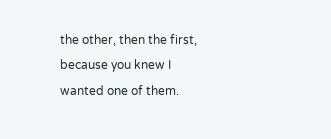the other, then the first, because you knew I wanted one of them.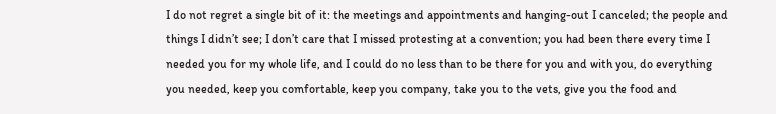I do not regret a single bit of it: the meetings and appointments and hanging-out I canceled; the people and things I didn’t see; I don’t care that I missed protesting at a convention; you had been there every time I needed you for my whole life, and I could do no less than to be there for you and with you, do everything you needed, keep you comfortable, keep you company, take you to the vets, give you the food and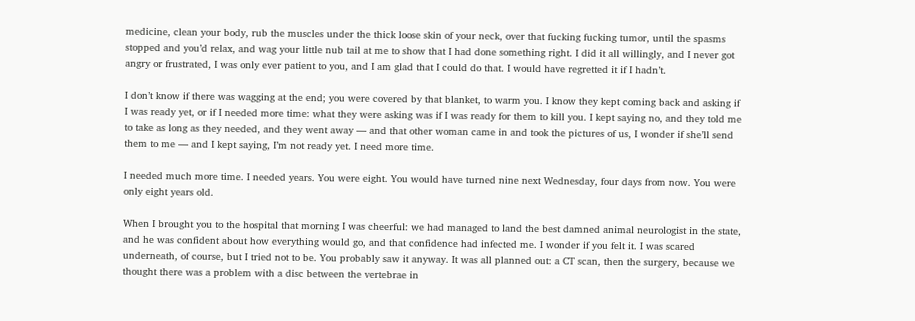medicine, clean your body, rub the muscles under the thick loose skin of your neck, over that fucking fucking tumor, until the spasms stopped and you’d relax, and wag your little nub tail at me to show that I had done something right. I did it all willingly, and I never got angry or frustrated, I was only ever patient to you, and I am glad that I could do that. I would have regretted it if I hadn’t.

I don’t know if there was wagging at the end; you were covered by that blanket, to warm you. I know they kept coming back and asking if I was ready yet, or if I needed more time: what they were asking was if I was ready for them to kill you. I kept saying no, and they told me to take as long as they needed, and they went away — and that other woman came in and took the pictures of us, I wonder if she’ll send them to me — and I kept saying, I’m not ready yet. I need more time.

I needed much more time. I needed years. You were eight. You would have turned nine next Wednesday, four days from now. You were only eight years old.

When I brought you to the hospital that morning I was cheerful: we had managed to land the best damned animal neurologist in the state, and he was confident about how everything would go, and that confidence had infected me. I wonder if you felt it. I was scared underneath, of course, but I tried not to be. You probably saw it anyway. It was all planned out: a CT scan, then the surgery, because we thought there was a problem with a disc between the vertebrae in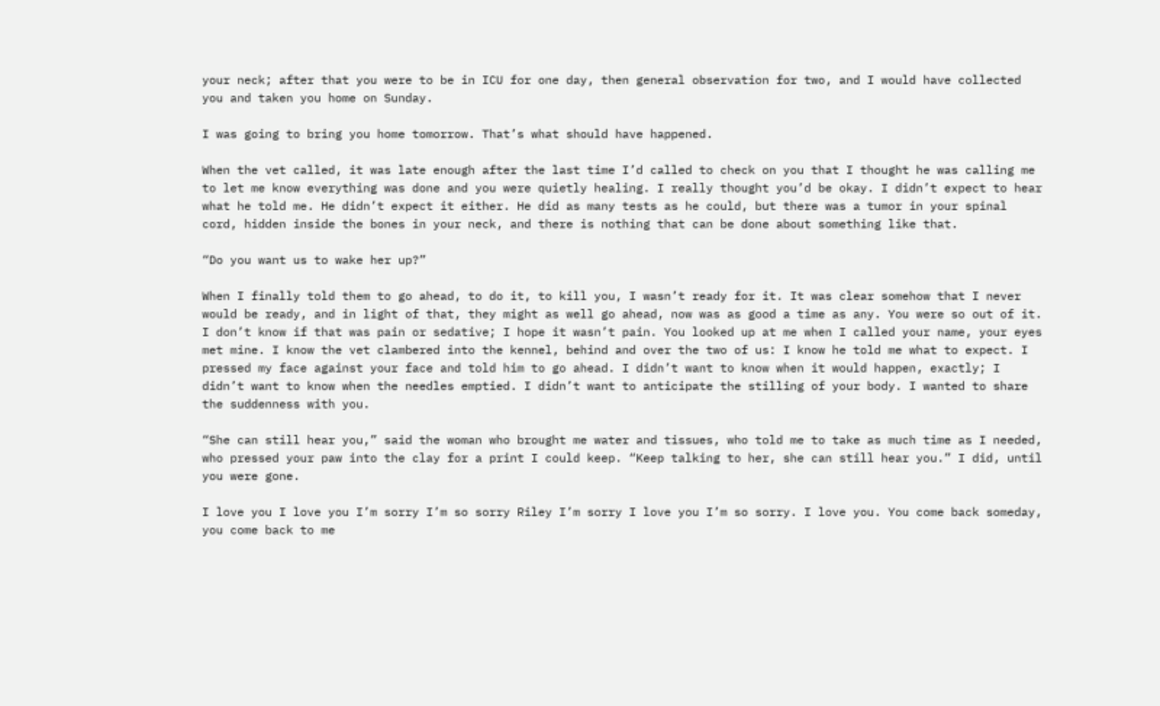your neck; after that you were to be in ICU for one day, then general observation for two, and I would have collected you and taken you home on Sunday.

I was going to bring you home tomorrow. That’s what should have happened.

When the vet called, it was late enough after the last time I’d called to check on you that I thought he was calling me to let me know everything was done and you were quietly healing. I really thought you’d be okay. I didn’t expect to hear what he told me. He didn’t expect it either. He did as many tests as he could, but there was a tumor in your spinal cord, hidden inside the bones in your neck, and there is nothing that can be done about something like that.

“Do you want us to wake her up?”

When I finally told them to go ahead, to do it, to kill you, I wasn’t ready for it. It was clear somehow that I never would be ready, and in light of that, they might as well go ahead, now was as good a time as any. You were so out of it. I don’t know if that was pain or sedative; I hope it wasn’t pain. You looked up at me when I called your name, your eyes met mine. I know the vet clambered into the kennel, behind and over the two of us: I know he told me what to expect. I pressed my face against your face and told him to go ahead. I didn’t want to know when it would happen, exactly; I didn’t want to know when the needles emptied. I didn’t want to anticipate the stilling of your body. I wanted to share the suddenness with you.

“She can still hear you,” said the woman who brought me water and tissues, who told me to take as much time as I needed, who pressed your paw into the clay for a print I could keep. “Keep talking to her, she can still hear you.” I did, until you were gone.

I love you I love you I’m sorry I’m so sorry Riley I’m sorry I love you I’m so sorry. I love you. You come back someday, you come back to me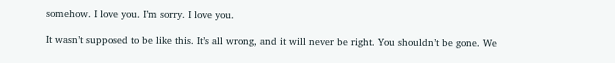somehow. I love you. I’m sorry. I love you.

It wasn’t supposed to be like this. It’s all wrong, and it will never be right. You shouldn’t be gone. We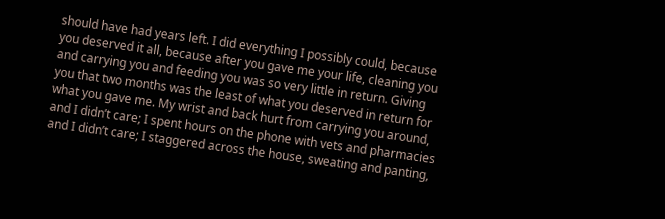should have had years left. I did everything I possibly could, because you deserved it all, because after you gave me your life, cleaning you and carrying you and feeding you was so very little in return. Giving you that two months was the least of what you deserved in return for what you gave me. My wrist and back hurt from carrying you around, and I didn’t care; I spent hours on the phone with vets and pharmacies and I didn’t care; I staggered across the house, sweating and panting,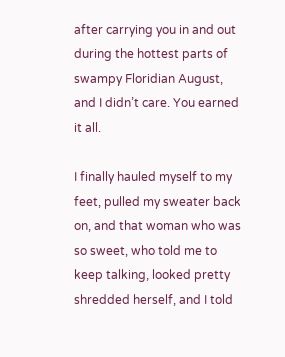after carrying you in and out during the hottest parts of swampy Floridian August, and I didn’t care. You earned it all.

I finally hauled myself to my feet, pulled my sweater back on, and that woman who was so sweet, who told me to keep talking, looked pretty shredded herself, and I told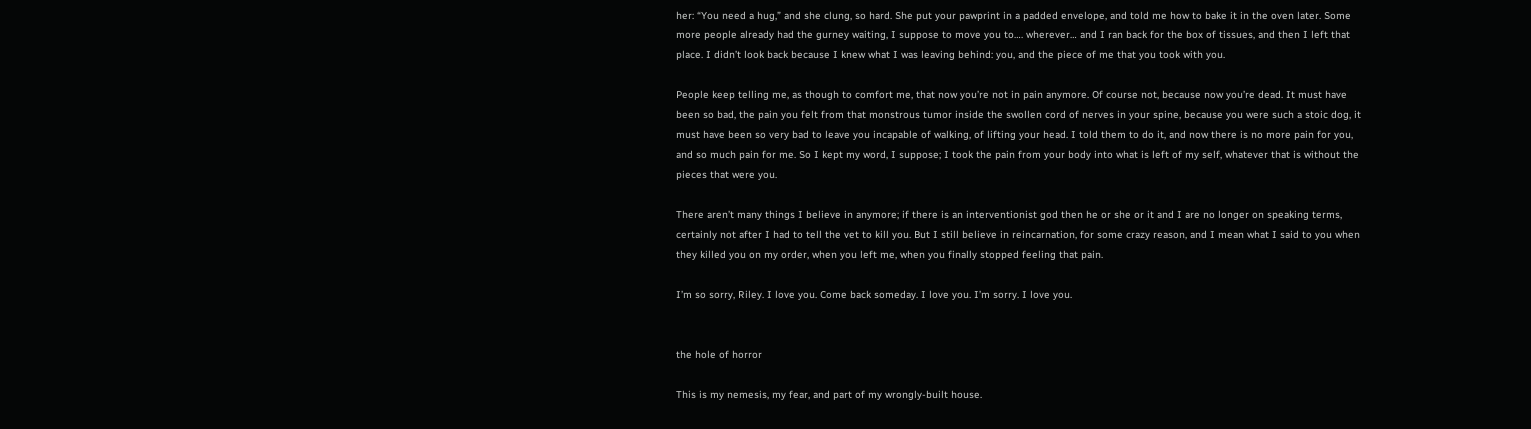her: “You need a hug,” and she clung, so hard. She put your pawprint in a padded envelope, and told me how to bake it in the oven later. Some more people already had the gurney waiting, I suppose to move you to…. wherever… and I ran back for the box of tissues, and then I left that place. I didn’t look back because I knew what I was leaving behind: you, and the piece of me that you took with you.

People keep telling me, as though to comfort me, that now you’re not in pain anymore. Of course not, because now you’re dead. It must have been so bad, the pain you felt from that monstrous tumor inside the swollen cord of nerves in your spine, because you were such a stoic dog, it must have been so very bad to leave you incapable of walking, of lifting your head. I told them to do it, and now there is no more pain for you, and so much pain for me. So I kept my word, I suppose; I took the pain from your body into what is left of my self, whatever that is without the pieces that were you.

There aren’t many things I believe in anymore; if there is an interventionist god then he or she or it and I are no longer on speaking terms, certainly not after I had to tell the vet to kill you. But I still believe in reincarnation, for some crazy reason, and I mean what I said to you when they killed you on my order, when you left me, when you finally stopped feeling that pain.

I’m so sorry, Riley. I love you. Come back someday. I love you. I’m sorry. I love you.


the hole of horror

This is my nemesis, my fear, and part of my wrongly-built house.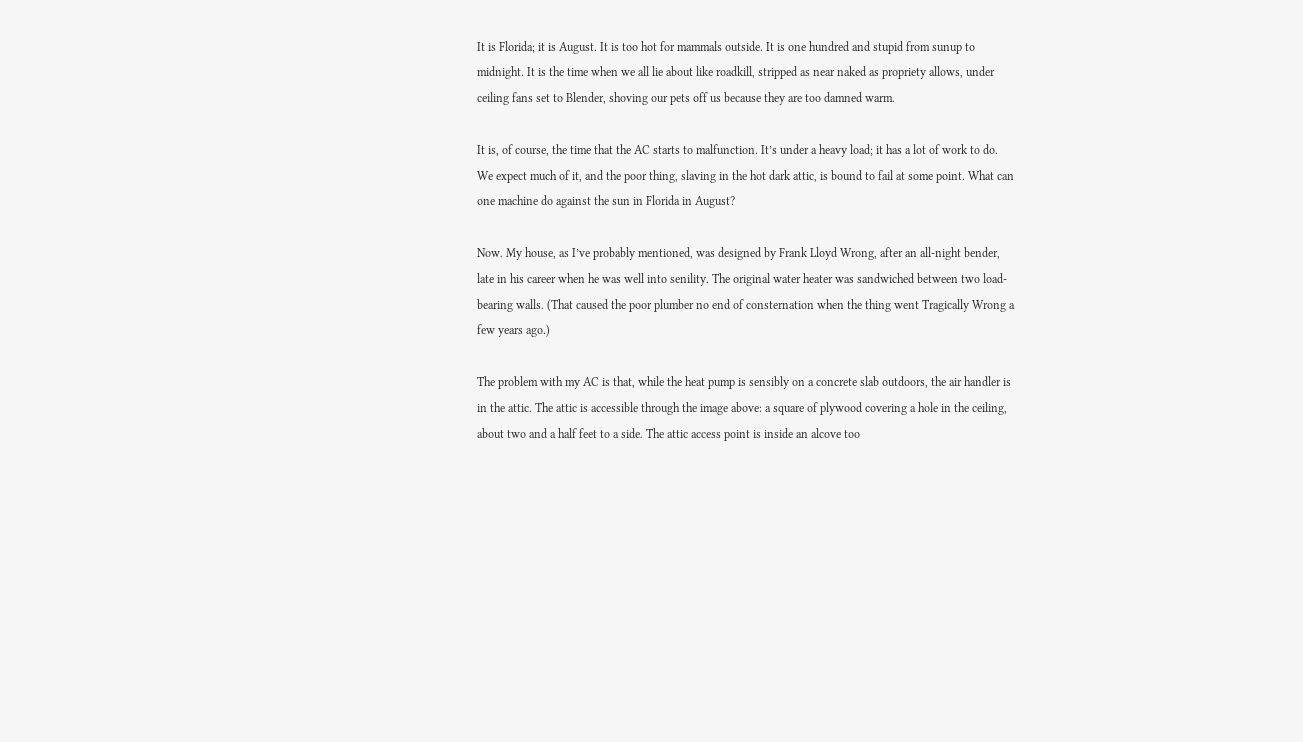It is Florida; it is August. It is too hot for mammals outside. It is one hundred and stupid from sunup to midnight. It is the time when we all lie about like roadkill, stripped as near naked as propriety allows, under ceiling fans set to Blender, shoving our pets off us because they are too damned warm.

It is, of course, the time that the AC starts to malfunction. It’s under a heavy load; it has a lot of work to do. We expect much of it, and the poor thing, slaving in the hot dark attic, is bound to fail at some point. What can one machine do against the sun in Florida in August?

Now. My house, as I’ve probably mentioned, was designed by Frank Lloyd Wrong, after an all-night bender, late in his career when he was well into senility. The original water heater was sandwiched between two load-bearing walls. (That caused the poor plumber no end of consternation when the thing went Tragically Wrong a few years ago.)

The problem with my AC is that, while the heat pump is sensibly on a concrete slab outdoors, the air handler is in the attic. The attic is accessible through the image above: a square of plywood covering a hole in the ceiling, about two and a half feet to a side. The attic access point is inside an alcove too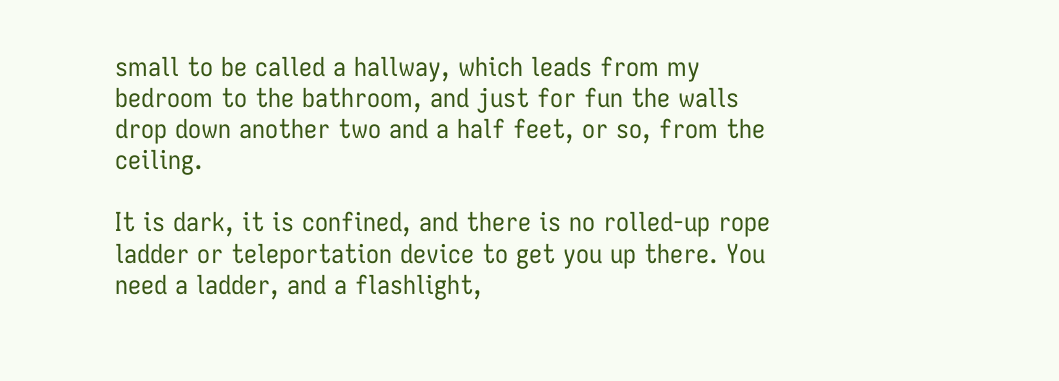small to be called a hallway, which leads from my bedroom to the bathroom, and just for fun the walls drop down another two and a half feet, or so, from the ceiling.

It is dark, it is confined, and there is no rolled-up rope ladder or teleportation device to get you up there. You need a ladder, and a flashlight,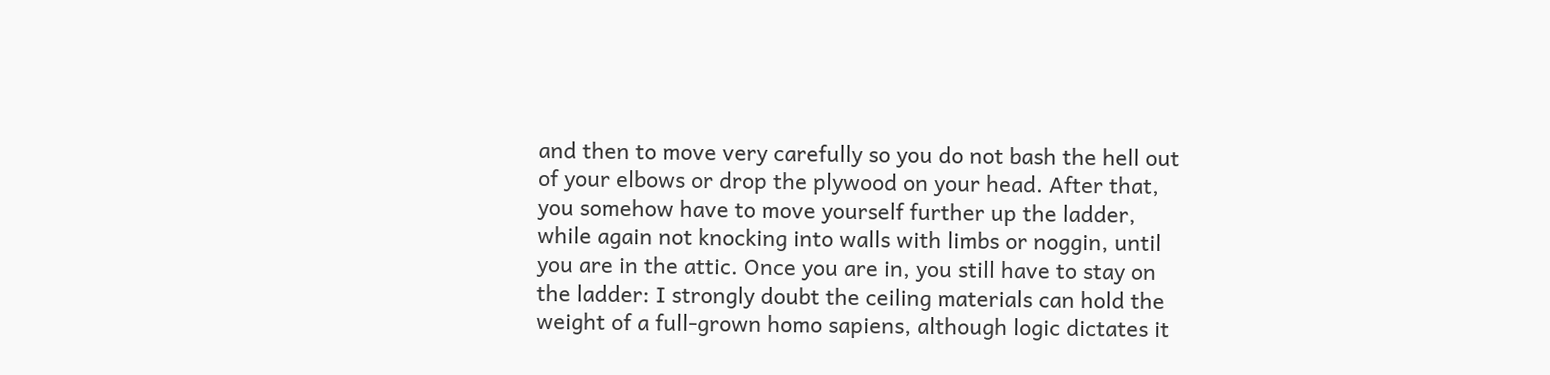and then to move very carefully so you do not bash the hell out of your elbows or drop the plywood on your head. After that, you somehow have to move yourself further up the ladder, while again not knocking into walls with limbs or noggin, until you are in the attic. Once you are in, you still have to stay on the ladder: I strongly doubt the ceiling materials can hold the weight of a full-grown homo sapiens, although logic dictates it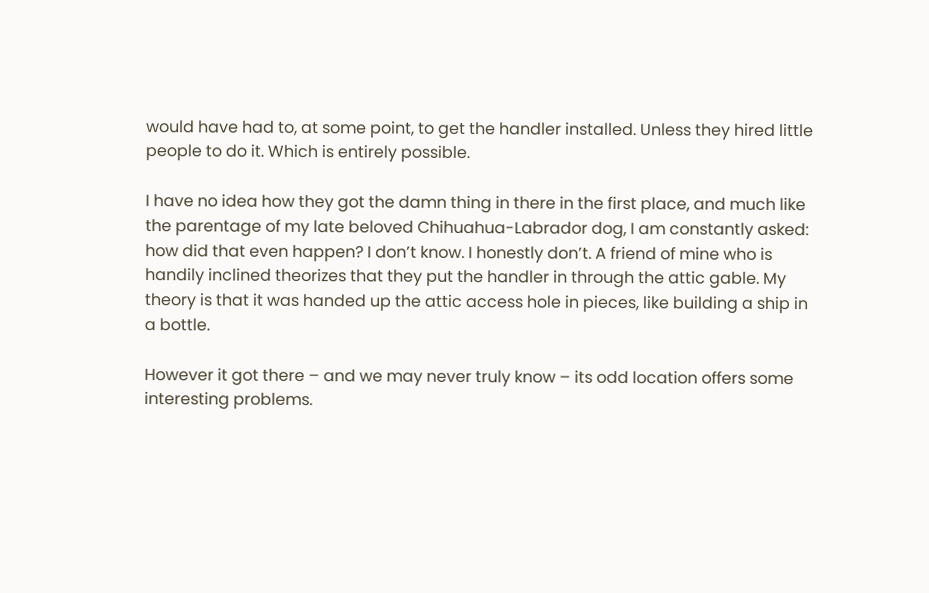would have had to, at some point, to get the handler installed. Unless they hired little people to do it. Which is entirely possible.

I have no idea how they got the damn thing in there in the first place, and much like the parentage of my late beloved Chihuahua-Labrador dog, I am constantly asked: how did that even happen? I don’t know. I honestly don’t. A friend of mine who is handily inclined theorizes that they put the handler in through the attic gable. My theory is that it was handed up the attic access hole in pieces, like building a ship in a bottle.

However it got there – and we may never truly know – its odd location offers some interesting problems.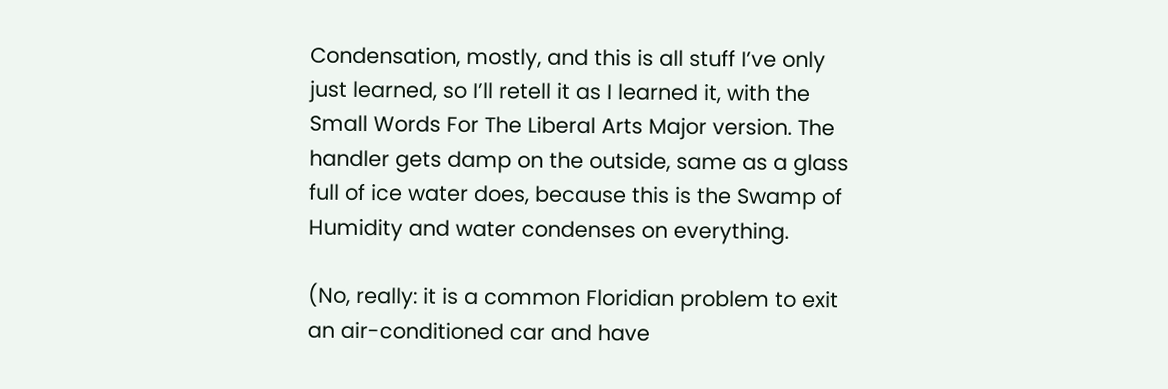Condensation, mostly, and this is all stuff I’ve only just learned, so I’ll retell it as I learned it, with the Small Words For The Liberal Arts Major version. The handler gets damp on the outside, same as a glass full of ice water does, because this is the Swamp of Humidity and water condenses on everything.

(No, really: it is a common Floridian problem to exit an air-conditioned car and have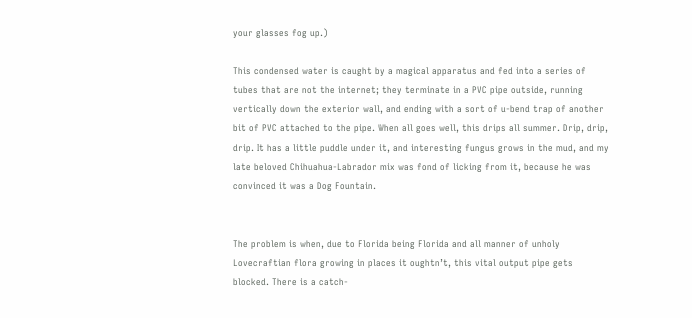your glasses fog up.)

This condensed water is caught by a magical apparatus and fed into a series of tubes that are not the internet; they terminate in a PVC pipe outside, running vertically down the exterior wall, and ending with a sort of u-bend trap of another bit of PVC attached to the pipe. When all goes well, this drips all summer. Drip, drip, drip. It has a little puddle under it, and interesting fungus grows in the mud, and my late beloved Chihuahua-Labrador mix was fond of licking from it, because he was convinced it was a Dog Fountain.


The problem is when, due to Florida being Florida and all manner of unholy Lovecraftian flora growing in places it oughtn’t, this vital output pipe gets blocked. There is a catch-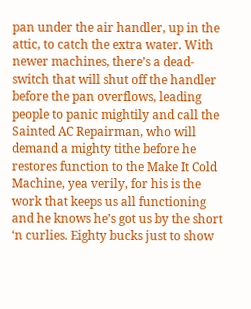pan under the air handler, up in the attic, to catch the extra water. With newer machines, there’s a dead-switch that will shut off the handler before the pan overflows, leading people to panic mightily and call the Sainted AC Repairman, who will demand a mighty tithe before he restores function to the Make It Cold Machine, yea verily, for his is the work that keeps us all functioning and he knows he’s got us by the short ‘n curlies. Eighty bucks just to show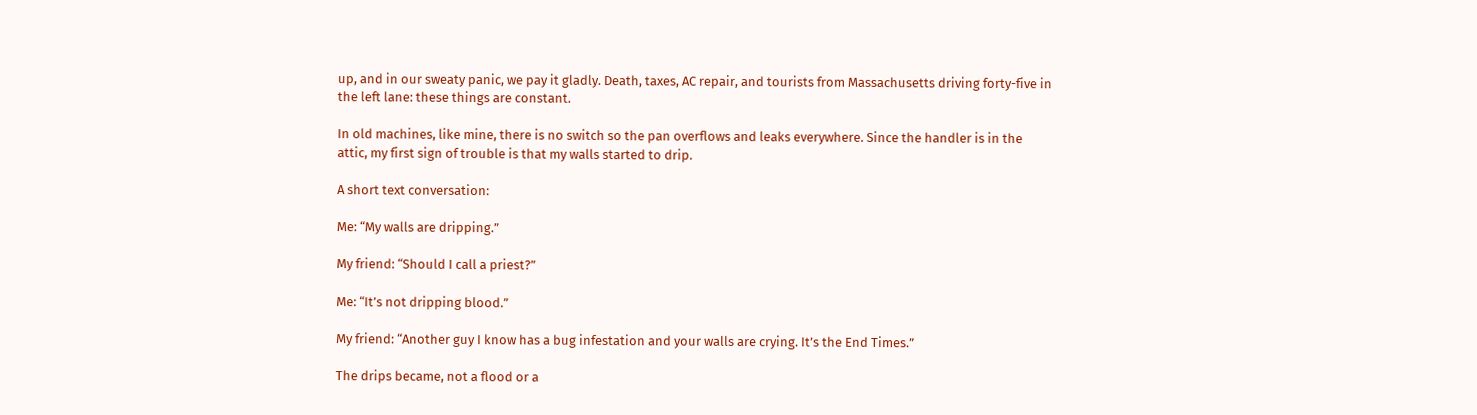up, and in our sweaty panic, we pay it gladly. Death, taxes, AC repair, and tourists from Massachusetts driving forty-five in the left lane: these things are constant.

In old machines, like mine, there is no switch so the pan overflows and leaks everywhere. Since the handler is in the attic, my first sign of trouble is that my walls started to drip.

A short text conversation:

Me: “My walls are dripping.”

My friend: “Should I call a priest?”

Me: “It’s not dripping blood.”

My friend: “Another guy I know has a bug infestation and your walls are crying. It’s the End Times.”

The drips became, not a flood or a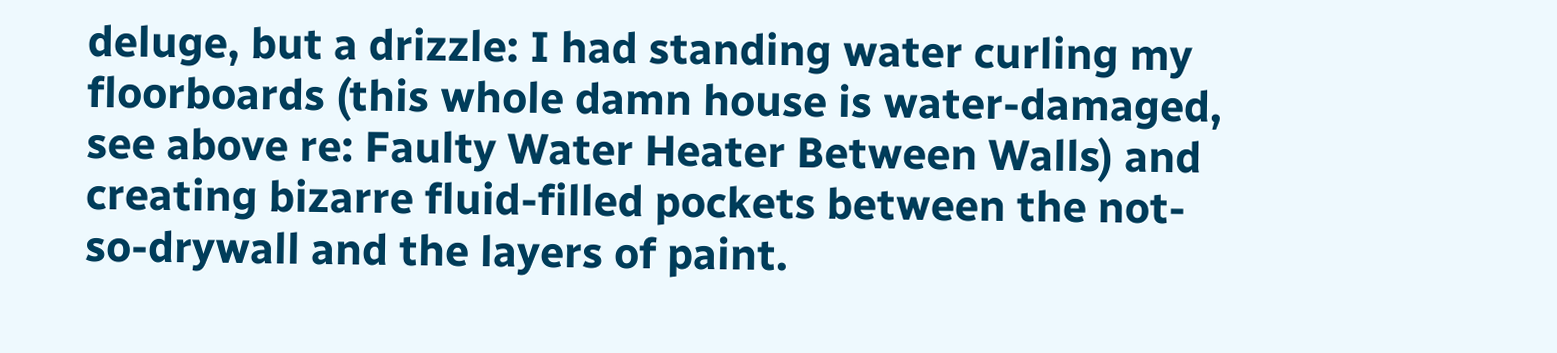deluge, but a drizzle: I had standing water curling my floorboards (this whole damn house is water-damaged, see above re: Faulty Water Heater Between Walls) and creating bizarre fluid-filled pockets between the not-so-drywall and the layers of paint.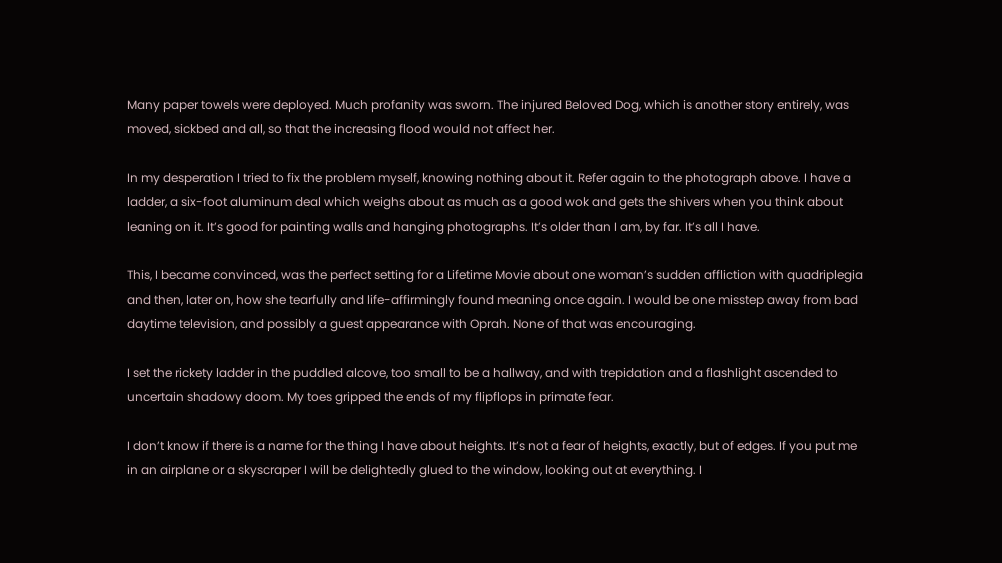Many paper towels were deployed. Much profanity was sworn. The injured Beloved Dog, which is another story entirely, was moved, sickbed and all, so that the increasing flood would not affect her.

In my desperation I tried to fix the problem myself, knowing nothing about it. Refer again to the photograph above. I have a ladder, a six-foot aluminum deal which weighs about as much as a good wok and gets the shivers when you think about leaning on it. It’s good for painting walls and hanging photographs. It’s older than I am, by far. It’s all I have.

This, I became convinced, was the perfect setting for a Lifetime Movie about one woman’s sudden affliction with quadriplegia and then, later on, how she tearfully and life-affirmingly found meaning once again. I would be one misstep away from bad daytime television, and possibly a guest appearance with Oprah. None of that was encouraging.

I set the rickety ladder in the puddled alcove, too small to be a hallway, and with trepidation and a flashlight ascended to uncertain shadowy doom. My toes gripped the ends of my flipflops in primate fear.

I don’t know if there is a name for the thing I have about heights. It’s not a fear of heights, exactly, but of edges. If you put me in an airplane or a skyscraper I will be delightedly glued to the window, looking out at everything. I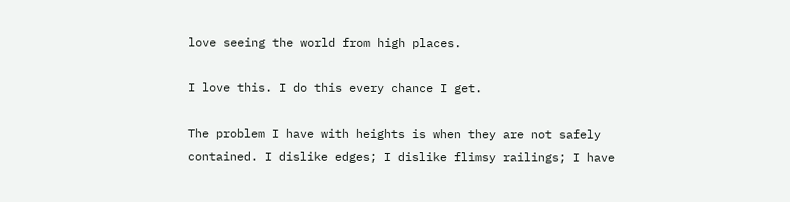love seeing the world from high places.

I love this. I do this every chance I get.

The problem I have with heights is when they are not safely contained. I dislike edges; I dislike flimsy railings; I have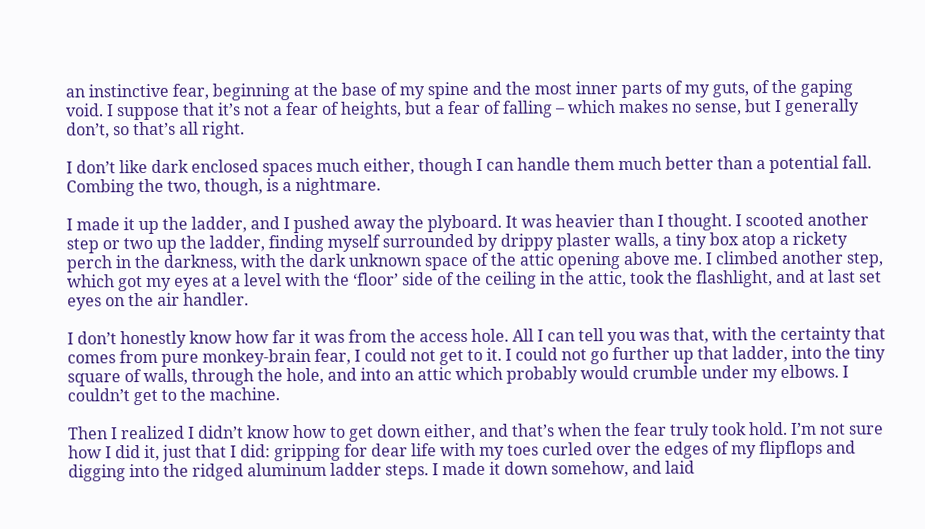an instinctive fear, beginning at the base of my spine and the most inner parts of my guts, of the gaping void. I suppose that it’s not a fear of heights, but a fear of falling – which makes no sense, but I generally don’t, so that’s all right.

I don’t like dark enclosed spaces much either, though I can handle them much better than a potential fall. Combing the two, though, is a nightmare.

I made it up the ladder, and I pushed away the plyboard. It was heavier than I thought. I scooted another step or two up the ladder, finding myself surrounded by drippy plaster walls, a tiny box atop a rickety perch in the darkness, with the dark unknown space of the attic opening above me. I climbed another step, which got my eyes at a level with the ‘floor’ side of the ceiling in the attic, took the flashlight, and at last set eyes on the air handler.

I don’t honestly know how far it was from the access hole. All I can tell you was that, with the certainty that comes from pure monkey-brain fear, I could not get to it. I could not go further up that ladder, into the tiny square of walls, through the hole, and into an attic which probably would crumble under my elbows. I couldn’t get to the machine.

Then I realized I didn’t know how to get down either, and that’s when the fear truly took hold. I’m not sure how I did it, just that I did: gripping for dear life with my toes curled over the edges of my flipflops and digging into the ridged aluminum ladder steps. I made it down somehow, and laid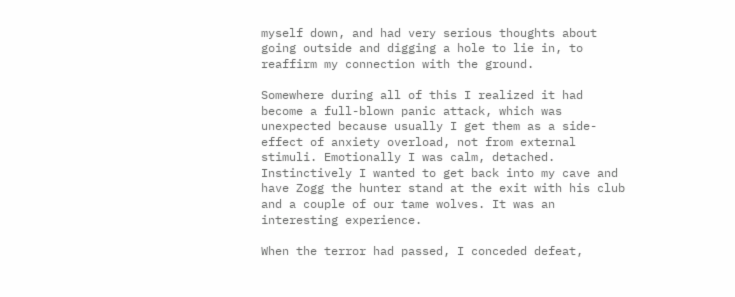myself down, and had very serious thoughts about going outside and digging a hole to lie in, to reaffirm my connection with the ground.

Somewhere during all of this I realized it had become a full-blown panic attack, which was unexpected because usually I get them as a side-effect of anxiety overload, not from external stimuli. Emotionally I was calm, detached. Instinctively I wanted to get back into my cave and have Zogg the hunter stand at the exit with his club and a couple of our tame wolves. It was an interesting experience.

When the terror had passed, I conceded defeat,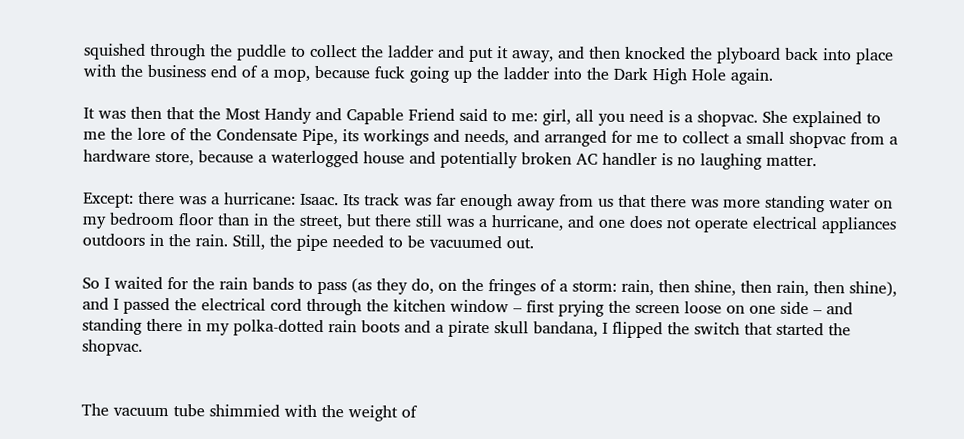squished through the puddle to collect the ladder and put it away, and then knocked the plyboard back into place with the business end of a mop, because fuck going up the ladder into the Dark High Hole again.

It was then that the Most Handy and Capable Friend said to me: girl, all you need is a shopvac. She explained to me the lore of the Condensate Pipe, its workings and needs, and arranged for me to collect a small shopvac from a hardware store, because a waterlogged house and potentially broken AC handler is no laughing matter.

Except: there was a hurricane: Isaac. Its track was far enough away from us that there was more standing water on my bedroom floor than in the street, but there still was a hurricane, and one does not operate electrical appliances outdoors in the rain. Still, the pipe needed to be vacuumed out.

So I waited for the rain bands to pass (as they do, on the fringes of a storm: rain, then shine, then rain, then shine), and I passed the electrical cord through the kitchen window – first prying the screen loose on one side – and standing there in my polka-dotted rain boots and a pirate skull bandana, I flipped the switch that started the shopvac.


The vacuum tube shimmied with the weight of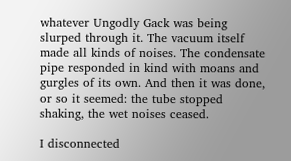whatever Ungodly Gack was being slurped through it. The vacuum itself made all kinds of noises. The condensate pipe responded in kind with moans and gurgles of its own. And then it was done, or so it seemed: the tube stopped shaking, the wet noises ceased.

I disconnected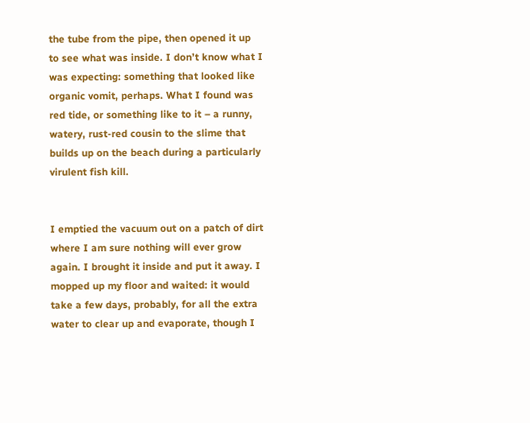the tube from the pipe, then opened it up to see what was inside. I don’t know what I was expecting: something that looked like organic vomit, perhaps. What I found was red tide, or something like to it – a runny, watery, rust-red cousin to the slime that builds up on the beach during a particularly virulent fish kill.


I emptied the vacuum out on a patch of dirt where I am sure nothing will ever grow again. I brought it inside and put it away. I mopped up my floor and waited: it would take a few days, probably, for all the extra water to clear up and evaporate, though I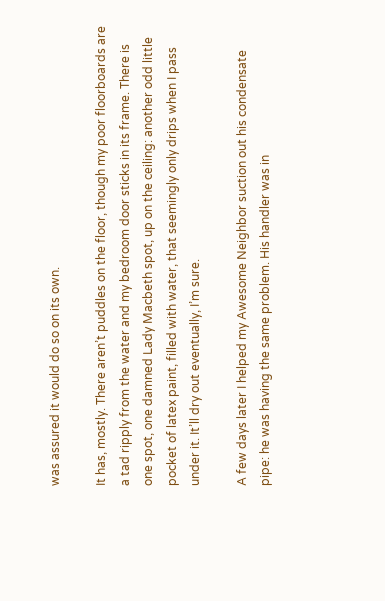was assured it would do so on its own.

It has, mostly. There aren’t puddles on the floor, though my poor floorboards are a tad ripply from the water and my bedroom door sticks in its frame. There is one spot, one damned Lady Macbeth spot, up on the ceiling: another odd little pocket of latex paint, filled with water, that seemingly only drips when I pass under it. It’ll dry out eventually, I’m sure.

A few days later I helped my Awesome Neighbor suction out his condensate pipe: he was having the same problem. His handler was in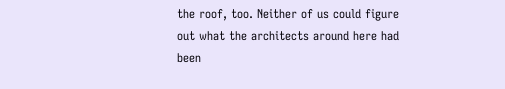the roof, too. Neither of us could figure out what the architects around here had been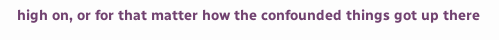high on, or for that matter how the confounded things got up there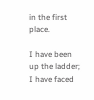in the first place.

I have been up the ladder; I have faced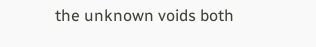the unknown voids both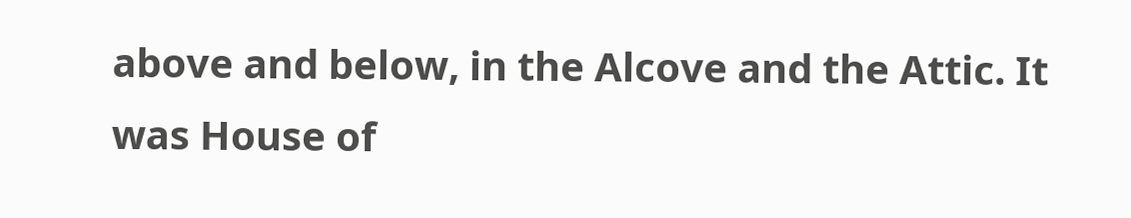above and below, in the Alcove and the Attic. It was House of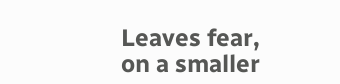Leaves fear, on a smaller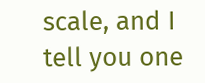scale, and I tell you one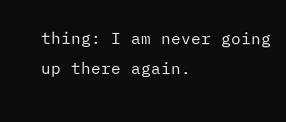thing: I am never going up there again.